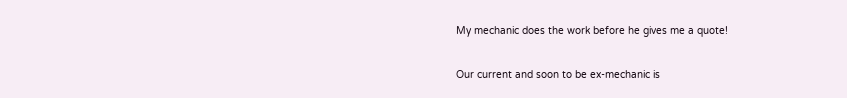My mechanic does the work before he gives me a quote!

Our current and soon to be ex-mechanic is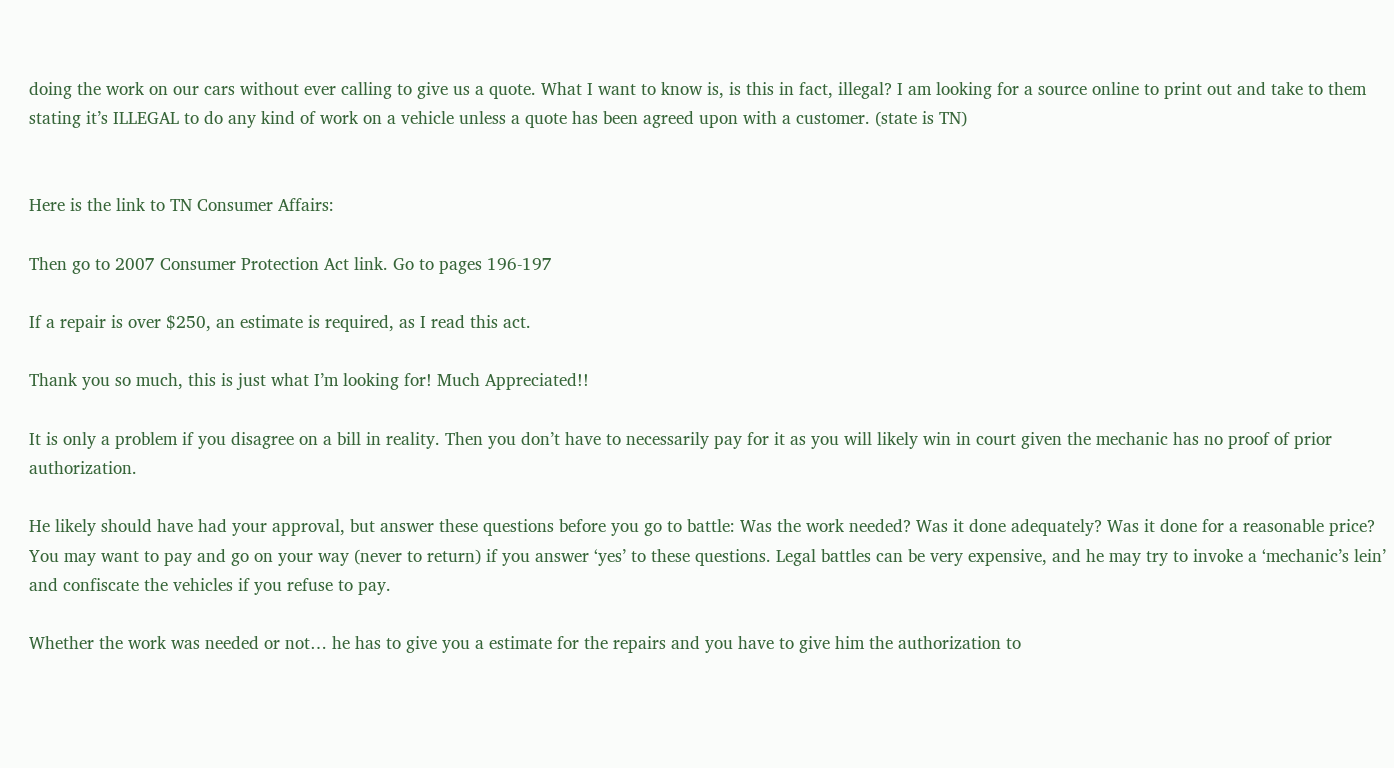doing the work on our cars without ever calling to give us a quote. What I want to know is, is this in fact, illegal? I am looking for a source online to print out and take to them stating it’s ILLEGAL to do any kind of work on a vehicle unless a quote has been agreed upon with a customer. (state is TN)


Here is the link to TN Consumer Affairs:

Then go to 2007 Consumer Protection Act link. Go to pages 196-197

If a repair is over $250, an estimate is required, as I read this act.

Thank you so much, this is just what I’m looking for! Much Appreciated!!

It is only a problem if you disagree on a bill in reality. Then you don’t have to necessarily pay for it as you will likely win in court given the mechanic has no proof of prior authorization.

He likely should have had your approval, but answer these questions before you go to battle: Was the work needed? Was it done adequately? Was it done for a reasonable price? You may want to pay and go on your way (never to return) if you answer ‘yes’ to these questions. Legal battles can be very expensive, and he may try to invoke a ‘mechanic’s lein’ and confiscate the vehicles if you refuse to pay.

Whether the work was needed or not… he has to give you a estimate for the repairs and you have to give him the authorization to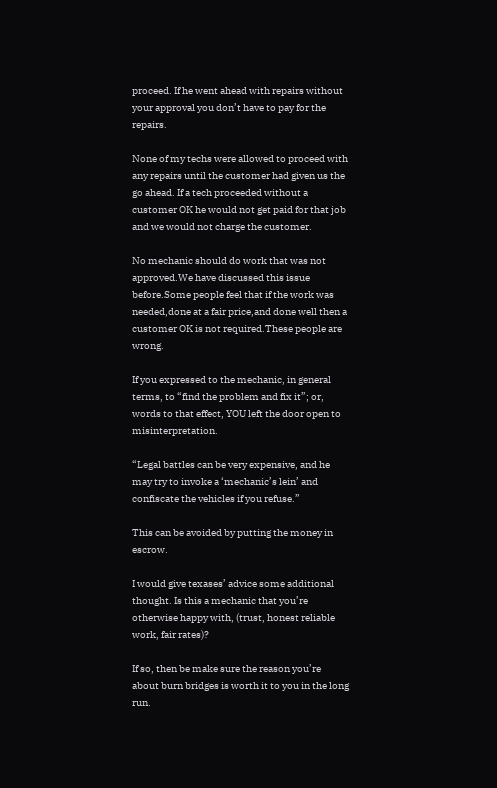proceed. If he went ahead with repairs without your approval you don’t have to pay for the repairs.

None of my techs were allowed to proceed with any repairs until the customer had given us the go ahead. If a tech proceeded without a customer OK he would not get paid for that job and we would not charge the customer.

No mechanic should do work that was not approved.We have discussed this issue before.Some people feel that if the work was needed,done at a fair price,and done well then a customer OK is not required.These people are wrong.

If you expressed to the mechanic, in general terms, to “find the problem and fix it”; or, words to that effect, YOU left the door open to misinterpretation.

“Legal battles can be very expensive, and he may try to invoke a ‘mechanic’s lein’ and confiscate the vehicles if you refuse.”

This can be avoided by putting the money in escrow.

I would give texases’ advice some additional thought. Is this a mechanic that you’re otherwise happy with, (trust, honest reliable work, fair rates)?

If so, then be make sure the reason you’re about burn bridges is worth it to you in the long run.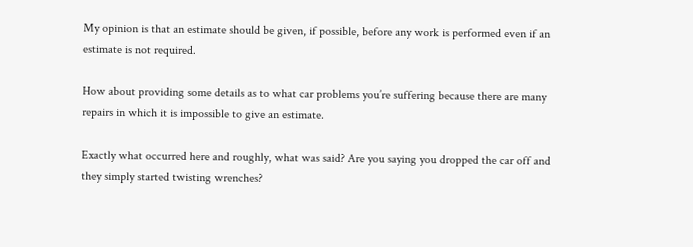My opinion is that an estimate should be given, if possible, before any work is performed even if an estimate is not required.

How about providing some details as to what car problems you’re suffering because there are many repairs in which it is impossible to give an estimate.

Exactly what occurred here and roughly, what was said? Are you saying you dropped the car off and they simply started twisting wrenches?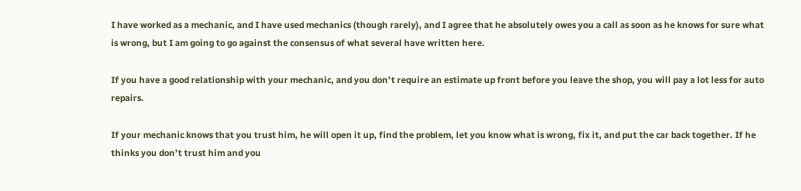I have worked as a mechanic, and I have used mechanics (though rarely), and I agree that he absolutely owes you a call as soon as he knows for sure what is wrong, but I am going to go against the consensus of what several have written here.

If you have a good relationship with your mechanic, and you don’t require an estimate up front before you leave the shop, you will pay a lot less for auto repairs.

If your mechanic knows that you trust him, he will open it up, find the problem, let you know what is wrong, fix it, and put the car back together. If he thinks you don’t trust him and you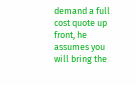demand a full cost quote up front, he assumes you will bring the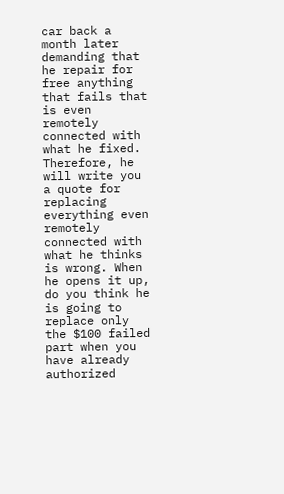car back a month later demanding that he repair for free anything that fails that is even remotely connected with what he fixed. Therefore, he will write you a quote for replacing everything even remotely connected with what he thinks is wrong. When he opens it up, do you think he is going to replace only the $100 failed part when you have already authorized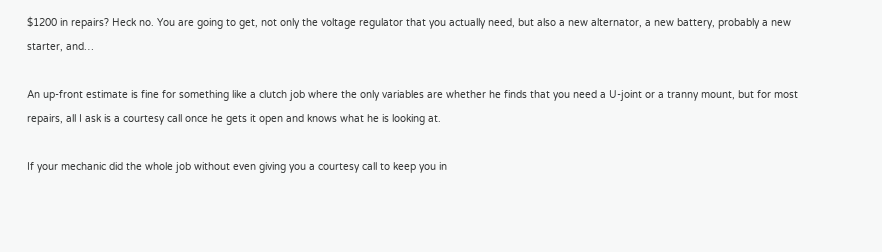$1200 in repairs? Heck no. You are going to get, not only the voltage regulator that you actually need, but also a new alternator, a new battery, probably a new starter, and…

An up-front estimate is fine for something like a clutch job where the only variables are whether he finds that you need a U-joint or a tranny mount, but for most repairs, all I ask is a courtesy call once he gets it open and knows what he is looking at.

If your mechanic did the whole job without even giving you a courtesy call to keep you in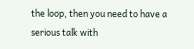the loop, then you need to have a serious talk with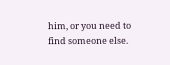him, or you need to find someone else.